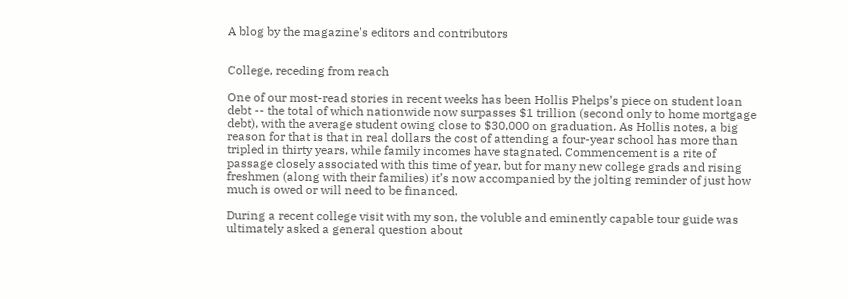A blog by the magazine's editors and contributors


College, receding from reach

One of our most-read stories in recent weeks has been Hollis Phelps’s piece on student loan debt -- the total of which nationwide now surpasses $1 trillion (second only to home mortgage debt), with the average student owing close to $30,000 on graduation. As Hollis notes, a big reason for that is that in real dollars the cost of attending a four-year school has more than tripled in thirty years, while family incomes have stagnated. Commencement is a rite of passage closely associated with this time of year, but for many new college grads and rising freshmen (along with their families) it’s now accompanied by the jolting reminder of just how much is owed or will need to be financed.

During a recent college visit with my son, the voluble and eminently capable tour guide was ultimately asked a general question about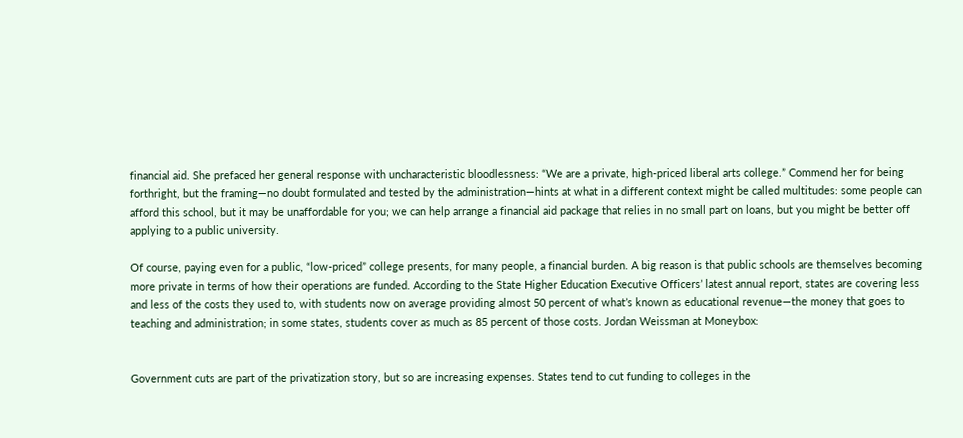financial aid. She prefaced her general response with uncharacteristic bloodlessness: “We are a private, high-priced liberal arts college.” Commend her for being forthright, but the framing—no doubt formulated and tested by the administration—hints at what in a different context might be called multitudes: some people can afford this school, but it may be unaffordable for you; we can help arrange a financial aid package that relies in no small part on loans, but you might be better off applying to a public university.

Of course, paying even for a public, “low-priced” college presents, for many people, a financial burden. A big reason is that public schools are themselves becoming more private in terms of how their operations are funded. According to the State Higher Education Executive Officers’ latest annual report, states are covering less and less of the costs they used to, with students now on average providing almost 50 percent of what’s known as educational revenue—the money that goes to teaching and administration; in some states, students cover as much as 85 percent of those costs. Jordan Weissman at Moneybox:


Government cuts are part of the privatization story, but so are increasing expenses. States tend to cut funding to colleges in the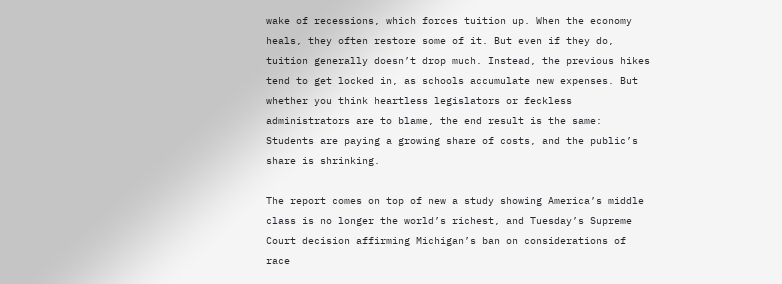wake of recessions, which forces tuition up. When the economy heals, they often restore some of it. But even if they do, tuition generally doesn’t drop much. Instead, the previous hikes tend to get locked in, as schools accumulate new expenses. But whether you think heartless legislators or feckless administrators are to blame, the end result is the same: Students are paying a growing share of costs, and the public’s share is shrinking.

The report comes on top of new a study showing America’s middle class is no longer the world’s richest, and Tuesday’s Supreme Court decision affirming Michigan’s ban on considerations of race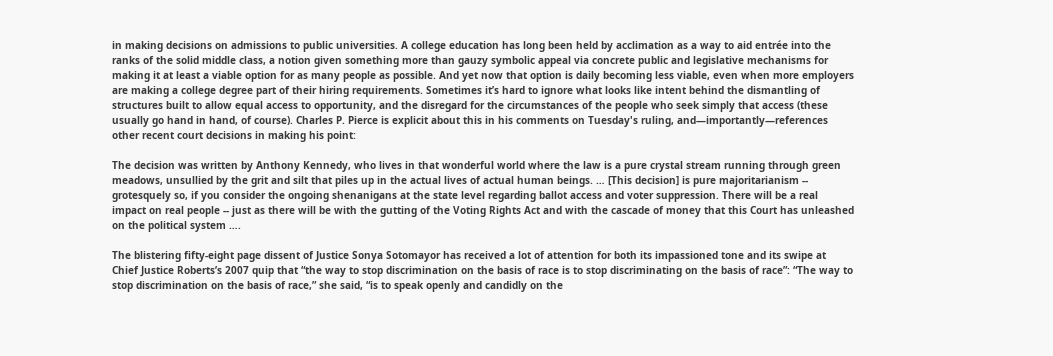in making decisions on admissions to public universities. A college education has long been held by acclimation as a way to aid entrée into the ranks of the solid middle class, a notion given something more than gauzy symbolic appeal via concrete public and legislative mechanisms for making it at least a viable option for as many people as possible. And yet now that option is daily becoming less viable, even when more employers are making a college degree part of their hiring requirements. Sometimes it’s hard to ignore what looks like intent behind the dismantling of structures built to allow equal access to opportunity, and the disregard for the circumstances of the people who seek simply that access (these usually go hand in hand, of course). Charles P. Pierce is explicit about this in his comments on Tuesday's ruling, and—importantly—references other recent court decisions in making his point:

The decision was written by Anthony Kennedy, who lives in that wonderful world where the law is a pure crystal stream running through green meadows, unsullied by the grit and silt that piles up in the actual lives of actual human beings. … [This decision] is pure majoritarianism -- grotesquely so, if you consider the ongoing shenanigans at the state level regarding ballot access and voter suppression. There will be a real impact on real people -- just as there will be with the gutting of the Voting Rights Act and with the cascade of money that this Court has unleashed on the political system ….

The blistering fifty-eight page dissent of Justice Sonya Sotomayor has received a lot of attention for both its impassioned tone and its swipe at Chief Justice Roberts’s 2007 quip that “the way to stop discrimination on the basis of race is to stop discriminating on the basis of race”: “The way to stop discrimination on the basis of race,” she said, “is to speak openly and candidly on the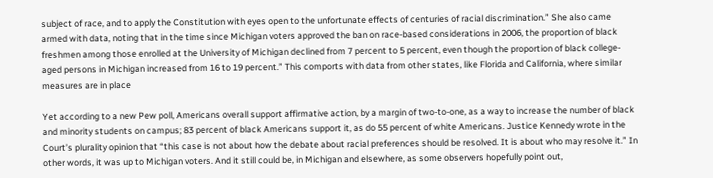subject of race, and to apply the Constitution with eyes open to the unfortunate effects of centuries of racial discrimination.” She also came armed with data, noting that in the time since Michigan voters approved the ban on race-based considerations in 2006, the proportion of black freshmen among those enrolled at the University of Michigan declined from 7 percent to 5 percent, even though the proportion of black college-aged persons in Michigan increased from 16 to 19 percent.” This comports with data from other states, like Florida and California, where similar measures are in place

Yet according to a new Pew poll, Americans overall support affirmative action, by a margin of two-to-one, as a way to increase the number of black and minority students on campus; 83 percent of black Americans support it, as do 55 percent of white Americans. Justice Kennedy wrote in the Court’s plurality opinion that “this case is not about how the debate about racial preferences should be resolved. It is about who may resolve it.” In other words, it was up to Michigan voters. And it still could be, in Michigan and elsewhere, as some observers hopefully point out,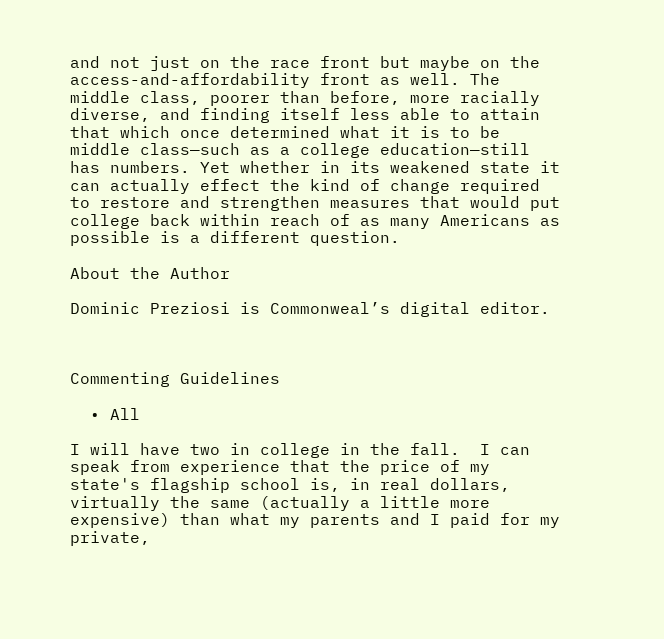and not just on the race front but maybe on the access-and-affordability front as well. The middle class, poorer than before, more racially diverse, and finding itself less able to attain that which once determined what it is to be middle class—such as a college education—still has numbers. Yet whether in its weakened state it can actually effect the kind of change required to restore and strengthen measures that would put college back within reach of as many Americans as possible is a different question.

About the Author

Dominic Preziosi is Commonweal’s digital editor.



Commenting Guidelines

  • All

I will have two in college in the fall.  I can speak from experience that the price of my state's flagship school is, in real dollars, virtually the same (actually a little more expensive) than what my parents and I paid for my private,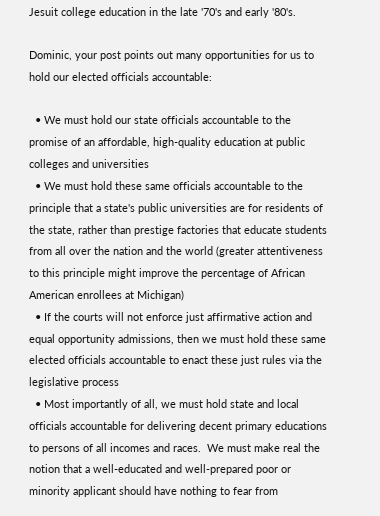Jesuit college education in the late '70's and early '80's.

Dominic, your post points out many opportunities for us to hold our elected officials accountable:

  • We must hold our state officials accountable to the promise of an affordable, high-quality education at public colleges and universities
  • We must hold these same officials accountable to the principle that a state's public universities are for residents of the state, rather than prestige factories that educate students from all over the nation and the world (greater attentiveness to this principle might improve the percentage of African American enrollees at Michigan)
  • If the courts will not enforce just affirmative action and equal opportunity admissions, then we must hold these same elected officials accountable to enact these just rules via the legislative process
  • Most importantly of all, we must hold state and local officials accountable for delivering decent primary educations to persons of all incomes and races.  We must make real the notion that a well-educated and well-prepared poor or minority applicant should have nothing to fear from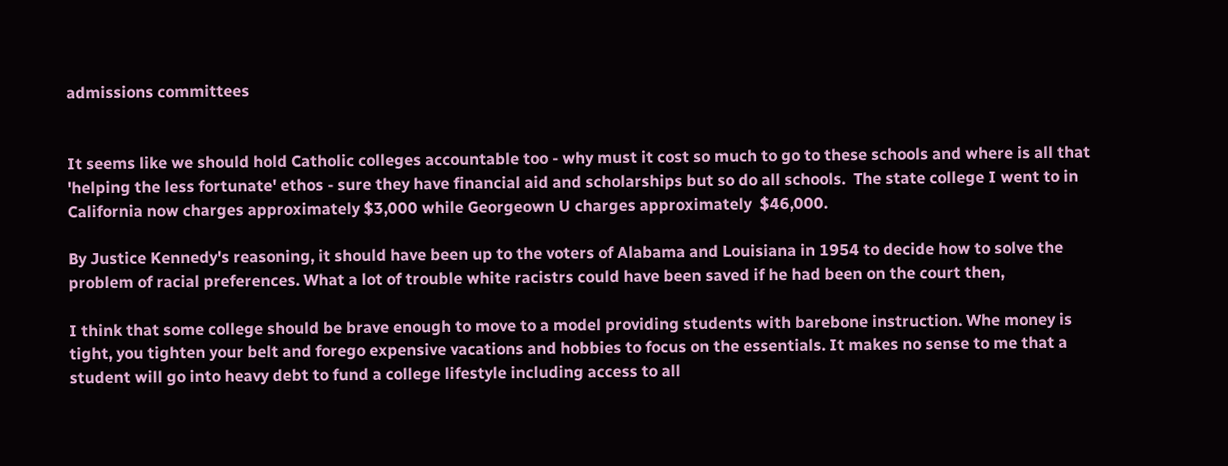admissions committees


It seems like we should hold Catholic colleges accountable too - why must it cost so much to go to these schools and where is all that 'helping the less fortunate' ethos - sure they have financial aid and scholarships but so do all schools.  The state college I went to in California now charges approximately $3,000 while Georgeown U charges approximately  $46,000.

By Justice Kennedy's reasoning, it should have been up to the voters of Alabama and Louisiana in 1954 to decide how to solve the problem of racial preferences. What a lot of trouble white racistrs could have been saved if he had been on the court then,

I think that some college should be brave enough to move to a model providing students with barebone instruction. Whe money is tight, you tighten your belt and forego expensive vacations and hobbies to focus on the essentials. It makes no sense to me that a student will go into heavy debt to fund a college lifestyle including access to all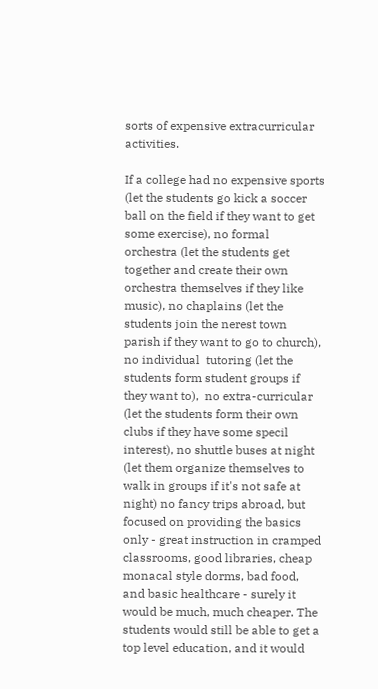sorts of expensive extracurricular activities.

If a college had no expensive sports (let the students go kick a soccer ball on the field if they want to get some exercise), no formal orchestra (let the students get together and create their own orchestra themselves if they like music), no chaplains (let the students join the nerest town parish if they want to go to church), no individual  tutoring (let the students form student groups if they want to),  no extra-curricular (let the students form their own clubs if they have some specil interest), no shuttle buses at night (let them organize themselves to walk in groups if it's not safe at night) no fancy trips abroad, but focused on providing the basics only - great instruction in cramped classrooms, good libraries, cheap monacal style dorms, bad food, and basic healthcare - surely it would be much, much cheaper. The students would still be able to get a top level education, and it would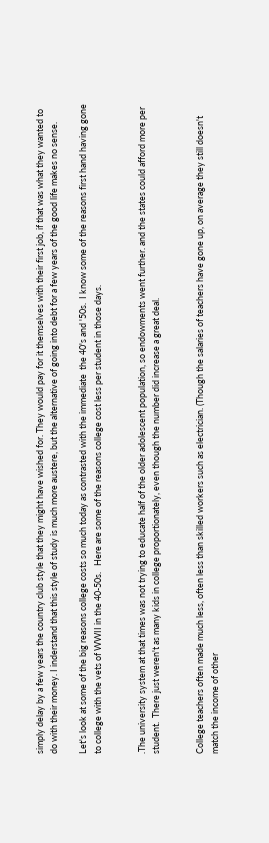simply delay by a few years the country club style that they might have wished for. They would pay for it themselves with their first job, if that was what they wanted to do with their money. I inderstand that this style of study is much more austere, but the alternative of going into debt for a few years of the good life makes no sense.

Let's look at some of the big reasons college costs so much today as contrasted with the immediate  the 40's and '50s.  I know some of the reasons first hand having gone to college with the vets of WWII in the 40-50s.   Here are some of the reasons college cost less per student in those days.


.The university system at that times was not trying to educate half of the older adolescent population, so endowments went further. and the states could afford more per student.  There just weren't as many kids in college proportionately, even though the number did increase a great deal.


College teachers often made much less, often less than skilled workers such as electrician. (Though the salaries of teachers have gone up, on average they still doesn't match the income of other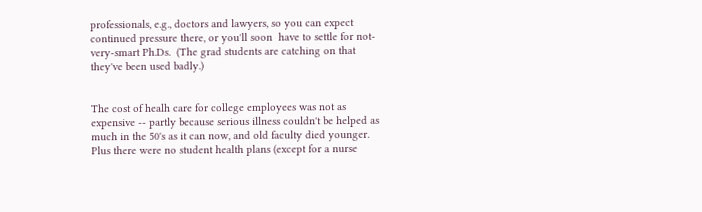professionals, e.g., doctors and lawyers, so you can expect continued pressure there, or you'll soon  have to settle for not-very-smart Ph.Ds.  (The grad students are catching on that they've been used badly.)


The cost of healh care for college employees was not as expensive -- partly because serious illness couldn't be helped as much in the 50's as it can now, and old faculty died younger.  Plus there were no student health plans (except for a nurse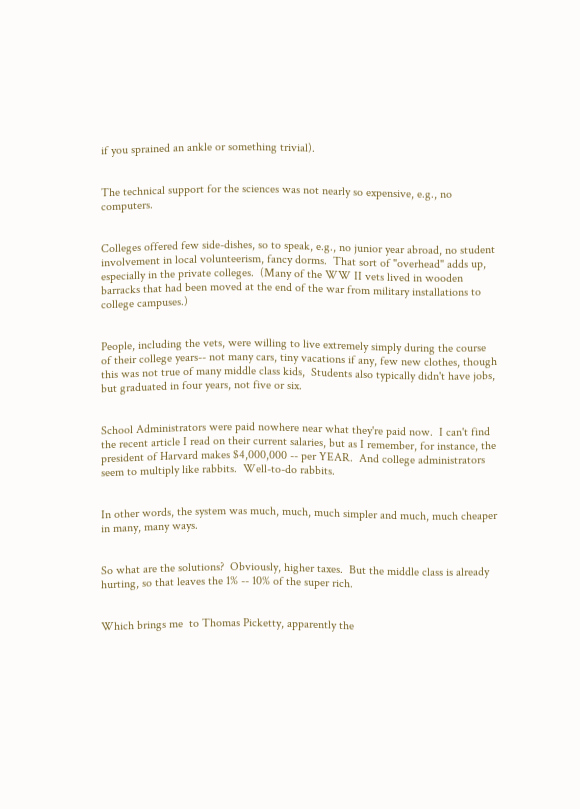if you sprained an ankle or something trivial).


The technical support for the sciences was not nearly so expensive, e.g., no computers.


Colleges offered few side-dishes, so to speak, e.g., no junior year abroad, no student involvement in local volunteerism, fancy dorms.  That sort of "overhead" adds up, especially in the private colleges.  (Many of the WW II vets lived in wooden  barracks that had been moved at the end of the war from military installations to college campuses.)


People, including the vets, were willing to live extremely simply during the course of their college years-- not many cars, tiny vacations if any, few new clothes, though this was not true of many middle class kids,  Students also typically didn't have jobs, but graduated in four years, not five or six.


School Administrators were paid nowhere near what they're paid now.  I can't find the recent article I read on their current salaries, but as I remember, for instance, the president of Harvard makes $4,000,000 -- per YEAR.  And college administrators seem to multiply like rabbits.  Well-to-do rabbits.


In other words, the system was much, much, much simpler and much, much cheaper in many, many ways.


So what are the solutions?  Obviously, higher taxes.  But the middle class is already hurting, so that leaves the 1% -- 10% of the super rich.


Which brings me  to Thomas Picketty, apparently the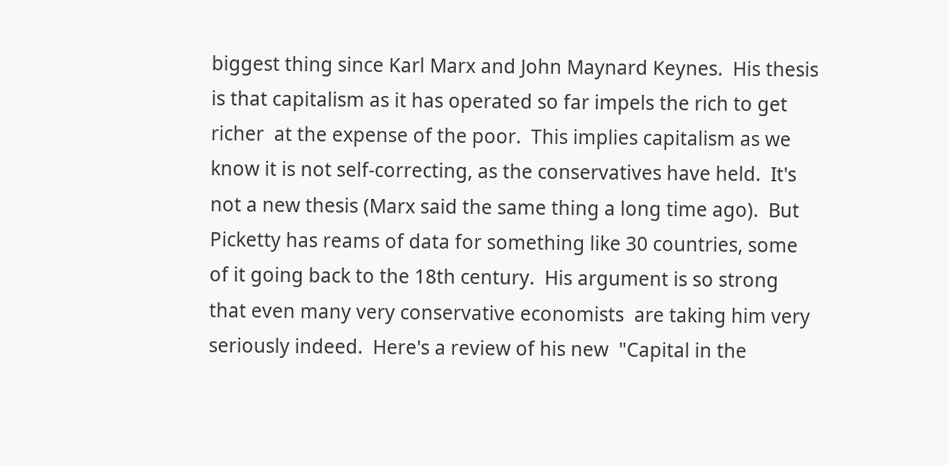biggest thing since Karl Marx and John Maynard Keynes.  His thesis is that capitalism as it has operated so far impels the rich to get richer  at the expense of the poor.  This implies capitalism as we know it is not self-correcting, as the conservatives have held.  It's not a new thesis (Marx said the same thing a long time ago).  But Picketty has reams of data for something like 30 countries, some of it going back to the 18th century.  His argument is so strong that even many very conservative economists  are taking him very seriously indeed.  Here's a review of his new  "Capital in the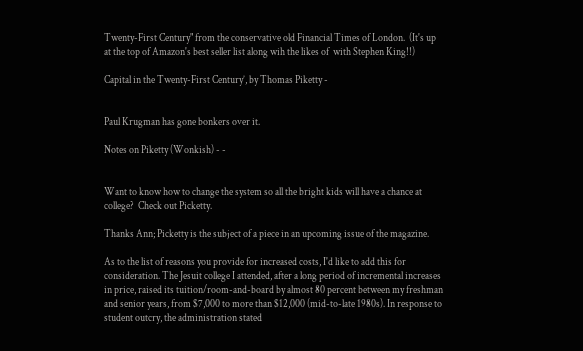Twenty-First Century" from the conservative old Financial Times of London.  (It's up at the top of Amazon's best seller list along wih the likes of  with Stephen King!!)

Capital in the Twenty-First Century’, by Thomas Piketty -


Paul Krugman has gone bonkers over it.

Notes on Piketty (Wonkish) - -


Want to know how to change the system so all the bright kids will have a chance at college?  Check out Picketty.

Thanks Ann; Picketty is the subject of a piece in an upcoming issue of the magazine.

As to the list of reasons you provide for increased costs, I'd like to add this for consideration. The Jesuit college I attended, after a long period of incremental increases in price, raised its tuition/room-and-board by almost 80 percent between my freshman and senior years, from $7,000 to more than $12,000 (mid-to-late 1980s). In response to student outcry, the administration stated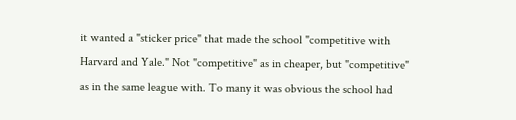it wanted a "sticker price" that made the school "competitive with Harvard and Yale." Not "competitive" as in cheaper, but "competitive" as in the same league with. To many it was obvious the school had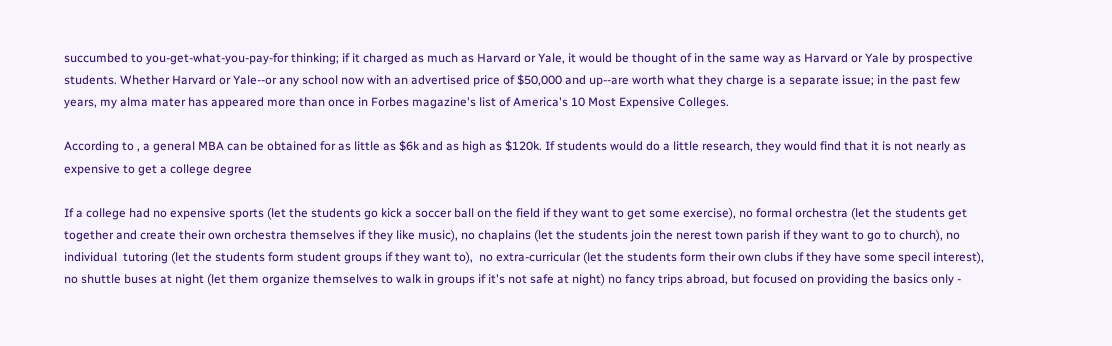succumbed to you-get-what-you-pay-for thinking; if it charged as much as Harvard or Yale, it would be thought of in the same way as Harvard or Yale by prospective students. Whether Harvard or Yale--or any school now with an advertised price of $50,000 and up--are worth what they charge is a separate issue; in the past few years, my alma mater has appeared more than once in Forbes magazine's list of America's 10 Most Expensive Colleges.

According to , a general MBA can be obtained for as little as $6k and as high as $120k. If students would do a little research, they would find that it is not nearly as expensive to get a college degree

If a college had no expensive sports (let the students go kick a soccer ball on the field if they want to get some exercise), no formal orchestra (let the students get together and create their own orchestra themselves if they like music), no chaplains (let the students join the nerest town parish if they want to go to church), no individual  tutoring (let the students form student groups if they want to),  no extra-curricular (let the students form their own clubs if they have some specil interest), no shuttle buses at night (let them organize themselves to walk in groups if it's not safe at night) no fancy trips abroad, but focused on providing the basics only -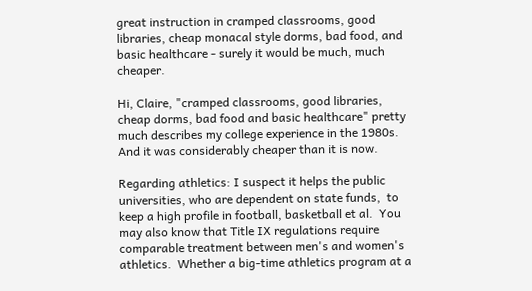great instruction in cramped classrooms, good libraries, cheap monacal style dorms, bad food, and basic healthcare - surely it would be much, much cheaper.

Hi, Claire, "cramped classrooms, good libraries, cheap dorms, bad food and basic healthcare" pretty much describes my college experience in the 1980s.  And it was considerably cheaper than it is now.

Regarding athletics: I suspect it helps the public universities, who are dependent on state funds,  to keep a high profile in football, basketball et al.  You may also know that Title IX regulations require comparable treatment between men's and women's athletics.  Whether a big-time athletics program at a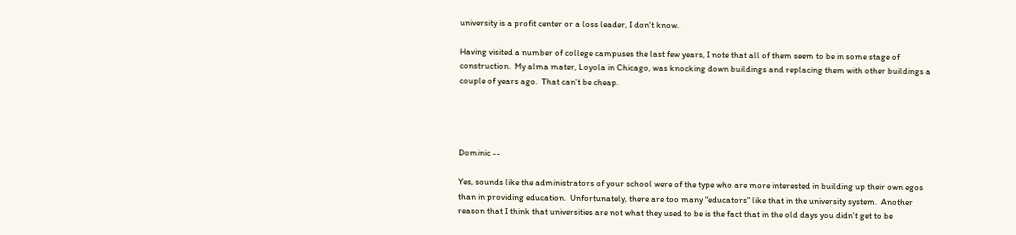university is a profit center or a loss leader, I don't know.

Having visited a number of college campuses the last few years, I note that all of them seem to be in some stage of construction.  My alma mater, Loyola in Chicago, was knocking down buildings and replacing them with other buildings a couple of years ago.  That can't be cheap.




Dominic --

Yes, sounds like the administrators of your school were of the type who are more interested in building up their own egos than in providing education.  Unfortunately, there are too many "educators" like that in the university system.  Another reason that I think that universities are not what they used to be is the fact that in the old days you didn't get to be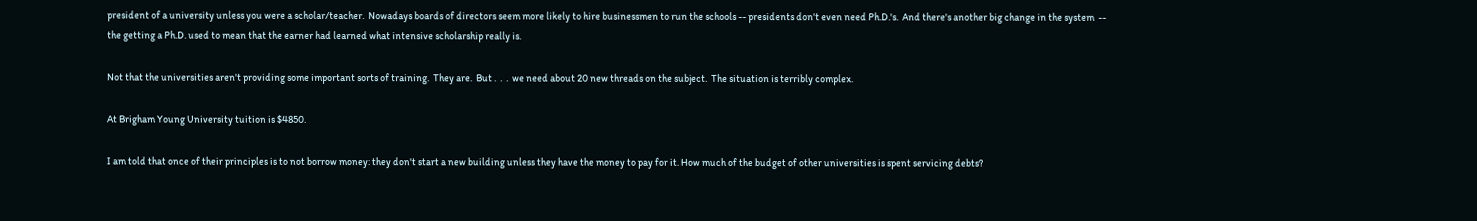president of a university unless you were a scholar/teacher.  Nowadays boards of directors seem more likely to hire businessmen to run the schools -- presidents don't even need Ph.D.'s.  And there's another big change in the system  -- the getting a Ph.D. used to mean that the earner had learned what intensive scholarship really is.

Not that the universities aren't providing some important sorts of training.  They are.  But .  .  .  we need about 20 new threads on the subject.  The situation is terribly complex.

At Brigham Young University tuition is $4850.

I am told that once of their principles is to not borrow money: they don't start a new building unless they have the money to pay for it. How much of the budget of other universities is spent servicing debts?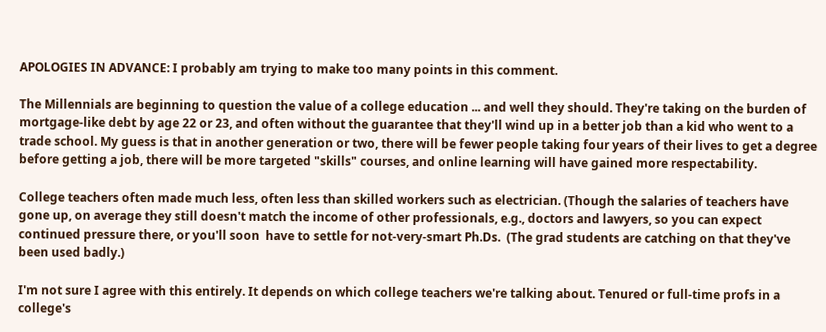APOLOGIES IN ADVANCE: I probably am trying to make too many points in this comment.

The Millennials are beginning to question the value of a college education ... and well they should. They're taking on the burden of mortgage-like debt by age 22 or 23, and often without the guarantee that they'll wind up in a better job than a kid who went to a trade school. My guess is that in another generation or two, there will be fewer people taking four years of their lives to get a degree before getting a job, there will be more targeted "skills" courses, and online learning will have gained more respectability.

College teachers often made much less, often less than skilled workers such as electrician. (Though the salaries of teachers have gone up, on average they still doesn't match the income of other professionals, e.g., doctors and lawyers, so you can expect continued pressure there, or you'll soon  have to settle for not-very-smart Ph.Ds.  (The grad students are catching on that they've been used badly.)

I'm not sure I agree with this entirely. It depends on which college teachers we're talking about. Tenured or full-time profs in a college's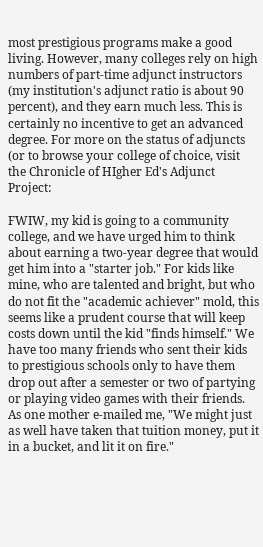most prestigious programs make a good living. However, many colleges rely on high numbers of part-time adjunct instructors (my institution's adjunct ratio is about 90 percent), and they earn much less. This is certainly no incentive to get an advanced degree. For more on the status of adjuncts (or to browse your college of choice, visit the Chronicle of HIgher Ed's Adjunct Project:

FWIW, my kid is going to a community college, and we have urged him to think about earning a two-year degree that would get him into a "starter job." For kids like mine, who are talented and bright, but who do not fit the "academic achiever" mold, this seems like a prudent course that will keep costs down until the kid "finds himself." We have too many friends who sent their kids to prestigious schools only to have them drop out after a semester or two of partying or playing video games with their friends. As one mother e-mailed me, "We might just as well have taken that tuition money, put it in a bucket, and lit it on fire."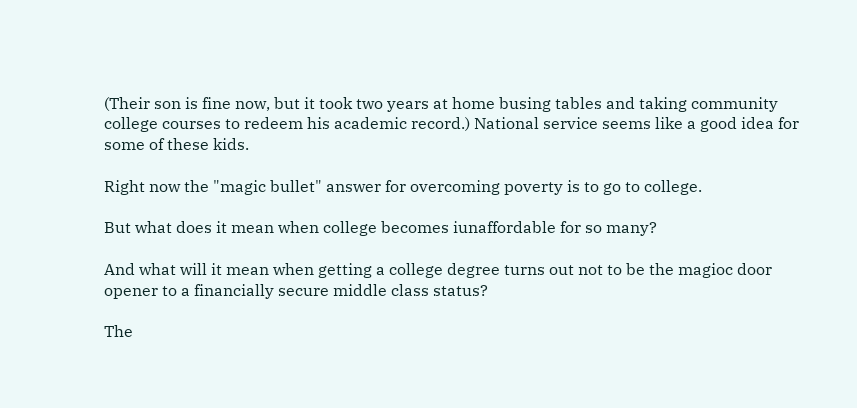(Their son is fine now, but it took two years at home busing tables and taking community college courses to redeem his academic record.) National service seems like a good idea for some of these kids.

Right now the "magic bullet" answer for overcoming poverty is to go to college.

But what does it mean when college becomes iunaffordable for so many?

And what will it mean when getting a college degree turns out not to be the magioc door opener to a financially secure middle class status?

The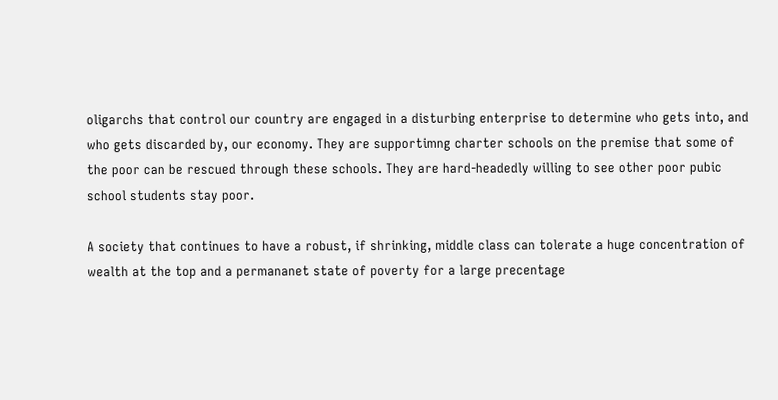oligarchs that control our country are engaged in a disturbing enterprise to determine who gets into, and who gets discarded by, our economy. They are supportimng charter schools on the premise that some of the poor can be rescued through these schools. They are hard-headedly willing to see other poor pubic school students stay poor.

A society that continues to have a robust, if shrinking, middle class can tolerate a huge concentration of wealth at the top and a permananet state of poverty for a large precentage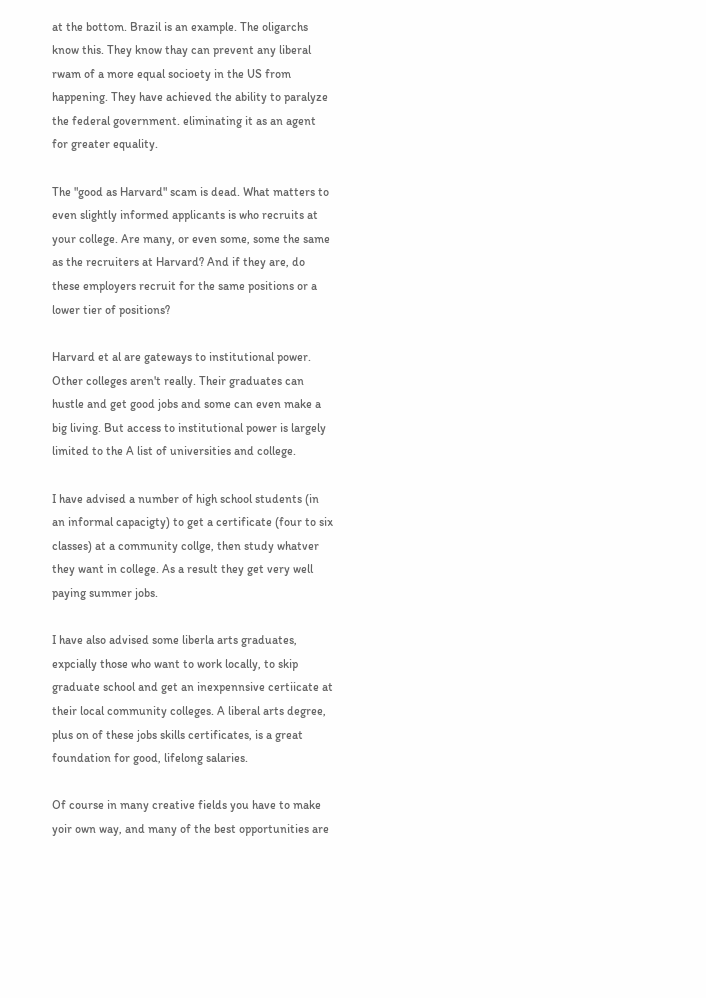at the bottom. Brazil is an example. The oligarchs know this. They know thay can prevent any liberal rwam of a more equal socioety in the US from happening. They have achieved the ability to paralyze the federal government. eliminating it as an agent for greater equality.

The "good as Harvard" scam is dead. What matters to even slightly informed applicants is who recruits at your college. Are many, or even some, some the same as the recruiters at Harvard? And if they are, do these employers recruit for the same positions or a lower tier of positions?

Harvard et al are gateways to institutional power. Other colleges aren't really. Their graduates can hustle and get good jobs and some can even make a big living. But access to institutional power is largely limited to the A list of universities and college.

I have advised a number of high school students (in an informal capacigty) to get a certificate (four to six classes) at a community collge, then study whatver they want in college. As a result they get very well paying summer jobs.

I have also advised some liberla arts graduates, expcially those who want to work locally, to skip graduate school and get an inexpennsive certiicate at their local community colleges. A liberal arts degree, plus on of these jobs skills certificates, is a great foundation for good, lifelong salaries.

Of course in many creative fields you have to make yoir own way, and many of the best opportunities are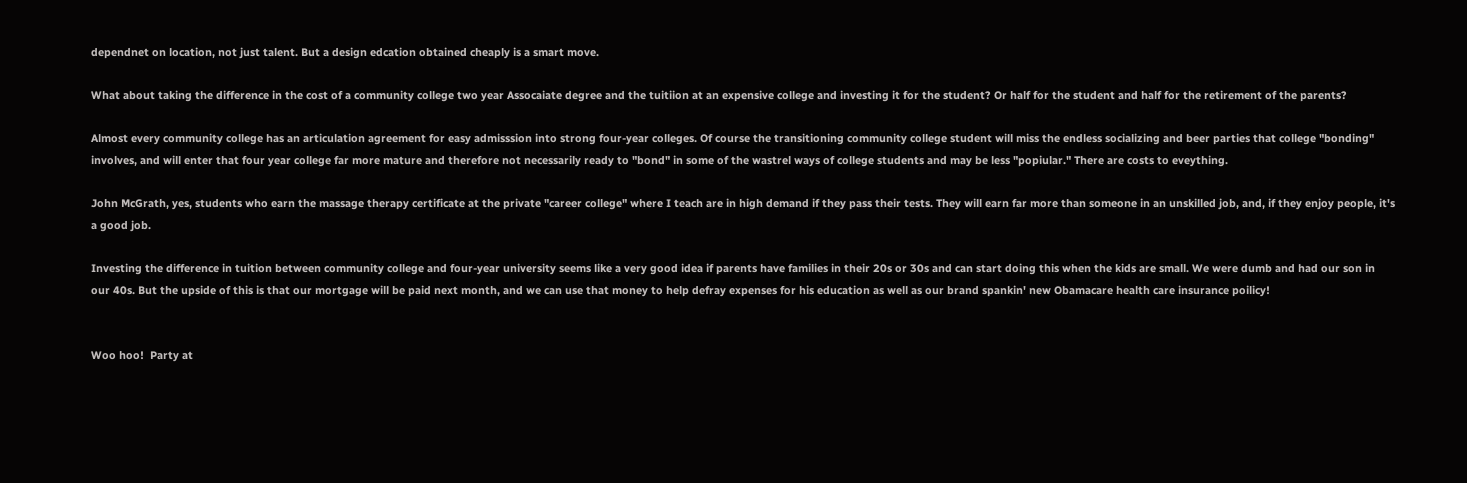dependnet on location, not just talent. But a design edcation obtained cheaply is a smart move.

What about taking the difference in the cost of a community college two year Assocaiate degree and the tuitiion at an expensive college and investing it for the student? Or half for the student and half for the retirement of the parents?

Almost every community college has an articulation agreement for easy admisssion into strong four-year colleges. Of course the transitioning community college student will miss the endless socializing and beer parties that college "bonding" involves, and will enter that four year college far more mature and therefore not necessarily ready to "bond" in some of the wastrel ways of college students and may be less "popiular." There are costs to eveything.

John McGrath, yes, students who earn the massage therapy certificate at the private "career college" where I teach are in high demand if they pass their tests. They will earn far more than someone in an unskilled job, and, if they enjoy people, it's a good job.

Investing the difference in tuition between community college and four-year university seems like a very good idea if parents have families in their 20s or 30s and can start doing this when the kids are small. We were dumb and had our son in our 40s. But the upside of this is that our mortgage will be paid next month, and we can use that money to help defray expenses for his education as well as our brand spankin' new Obamacare health care insurance poilicy!


Woo hoo!  Party at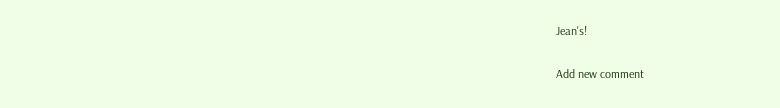Jean's!

Add new comment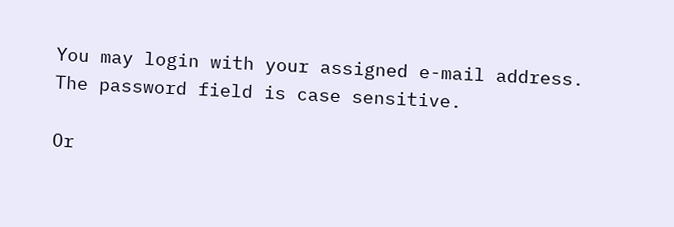You may login with your assigned e-mail address.
The password field is case sensitive.

Or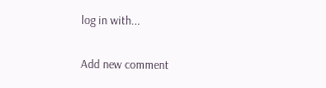log in with...

Add new comment